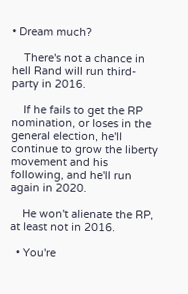• Dream much?

    There's not a chance in hell Rand will run third-party in 2016.

    If he fails to get the RP nomination, or loses in the general election, he'll continue to grow the liberty movement and his following, and he'll run again in 2020.

    He won't alienate the RP, at least not in 2016.

  • You're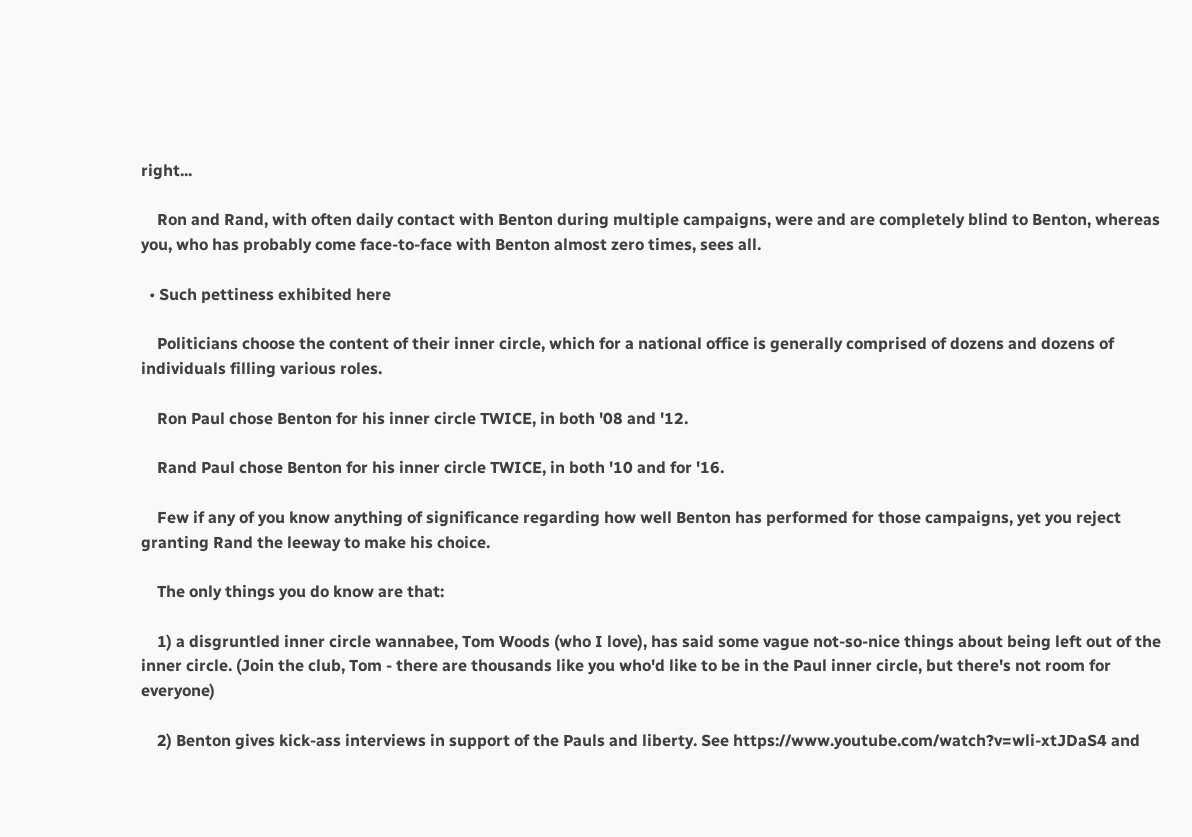right...

    Ron and Rand, with often daily contact with Benton during multiple campaigns, were and are completely blind to Benton, whereas you, who has probably come face-to-face with Benton almost zero times, sees all.

  • Such pettiness exhibited here

    Politicians choose the content of their inner circle, which for a national office is generally comprised of dozens and dozens of individuals filling various roles.

    Ron Paul chose Benton for his inner circle TWICE, in both '08 and '12.

    Rand Paul chose Benton for his inner circle TWICE, in both '10 and for '16.

    Few if any of you know anything of significance regarding how well Benton has performed for those campaigns, yet you reject granting Rand the leeway to make his choice.

    The only things you do know are that:

    1) a disgruntled inner circle wannabee, Tom Woods (who I love), has said some vague not-so-nice things about being left out of the inner circle. (Join the club, Tom - there are thousands like you who'd like to be in the Paul inner circle, but there's not room for everyone)

    2) Benton gives kick-ass interviews in support of the Pauls and liberty. See https://www.youtube.com/watch?v=wli-xtJDaS4 and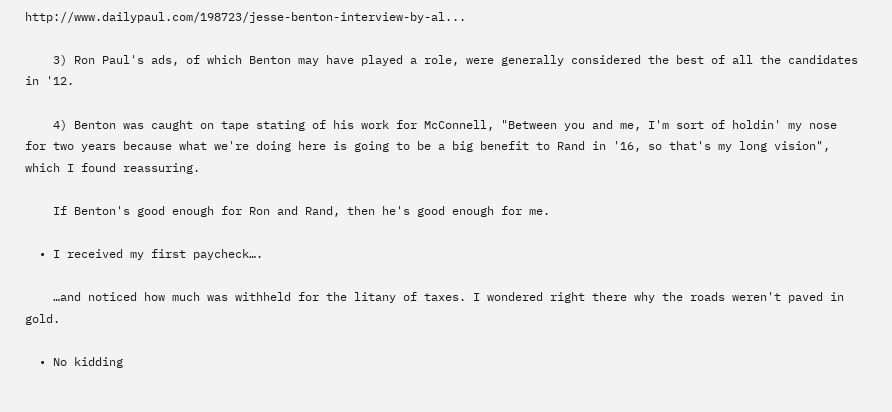http://www.dailypaul.com/198723/jesse-benton-interview-by-al...

    3) Ron Paul's ads, of which Benton may have played a role, were generally considered the best of all the candidates in '12.

    4) Benton was caught on tape stating of his work for McConnell, "Between you and me, I'm sort of holdin' my nose for two years because what we're doing here is going to be a big benefit to Rand in '16, so that's my long vision", which I found reassuring.

    If Benton's good enough for Ron and Rand, then he's good enough for me.

  • I received my first paycheck….

    …and noticed how much was withheld for the litany of taxes. I wondered right there why the roads weren't paved in gold.

  • No kidding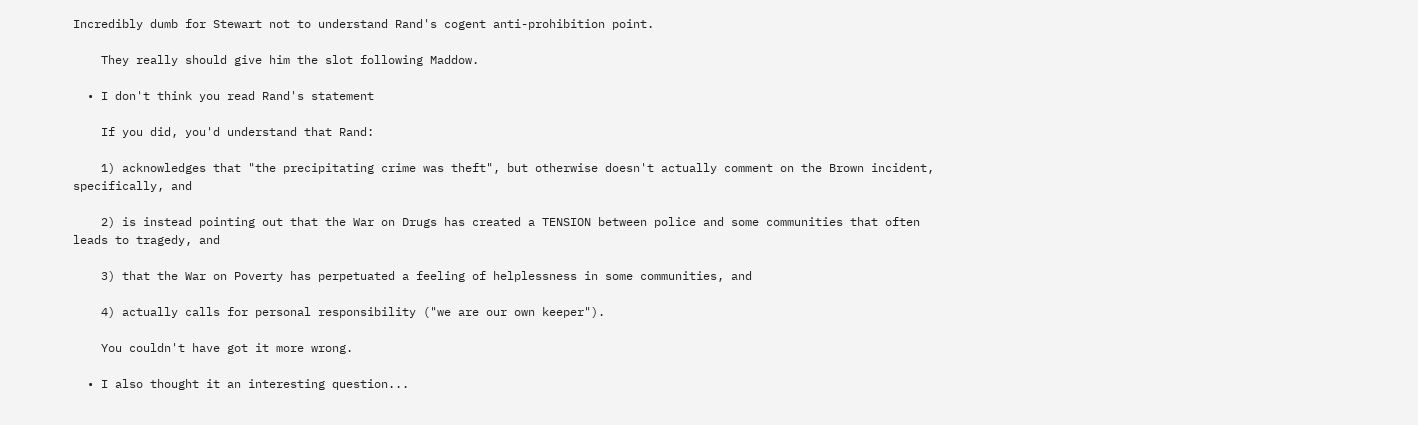Incredibly dumb for Stewart not to understand Rand's cogent anti-prohibition point.

    They really should give him the slot following Maddow.

  • I don't think you read Rand's statement

    If you did, you'd understand that Rand:

    1) acknowledges that "the precipitating crime was theft", but otherwise doesn't actually comment on the Brown incident, specifically, and

    2) is instead pointing out that the War on Drugs has created a TENSION between police and some communities that often leads to tragedy, and

    3) that the War on Poverty has perpetuated a feeling of helplessness in some communities, and

    4) actually calls for personal responsibility ("we are our own keeper").

    You couldn't have got it more wrong.

  • I also thought it an interesting question...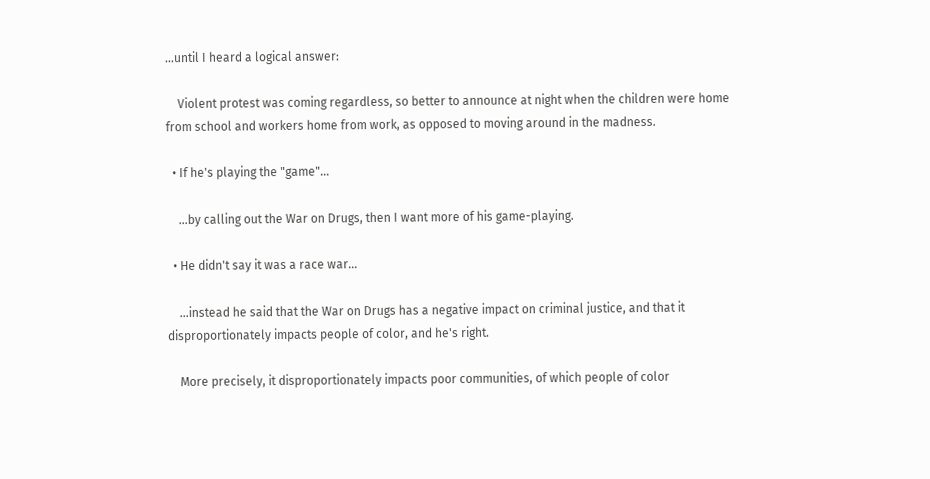…until I heard a logical answer:

    Violent protest was coming regardless, so better to announce at night when the children were home from school and workers home from work, as opposed to moving around in the madness.

  • If he's playing the "game"...

    …by calling out the War on Drugs, then I want more of his game-playing.

  • He didn't say it was a race war...

    …instead he said that the War on Drugs has a negative impact on criminal justice, and that it disproportionately impacts people of color, and he's right.

    More precisely, it disproportionately impacts poor communities, of which people of color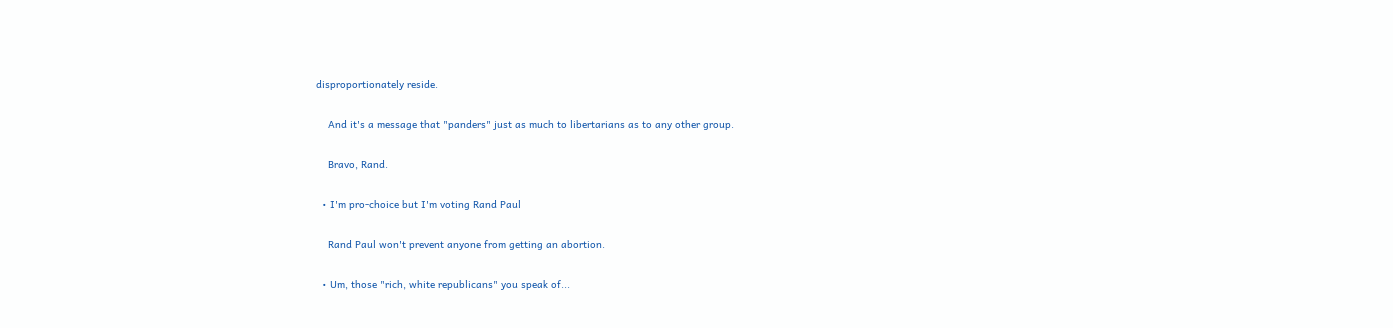disproportionately reside.

    And it's a message that "panders" just as much to libertarians as to any other group.

    Bravo, Rand.

  • I'm pro-choice but I'm voting Rand Paul

    Rand Paul won't prevent anyone from getting an abortion.

  • Um, those "rich, white republicans" you speak of...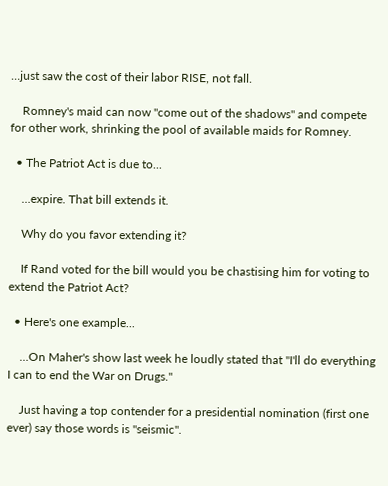…just saw the cost of their labor RISE, not fall.

    Romney's maid can now "come out of the shadows" and compete for other work, shrinking the pool of available maids for Romney.

  • The Patriot Act is due to...

    …expire. That bill extends it.

    Why do you favor extending it?

    If Rand voted for the bill would you be chastising him for voting to extend the Patriot Act?

  • Here's one example...

    …On Maher's show last week he loudly stated that "I'll do everything I can to end the War on Drugs."

    Just having a top contender for a presidential nomination (first one ever) say those words is "seismic".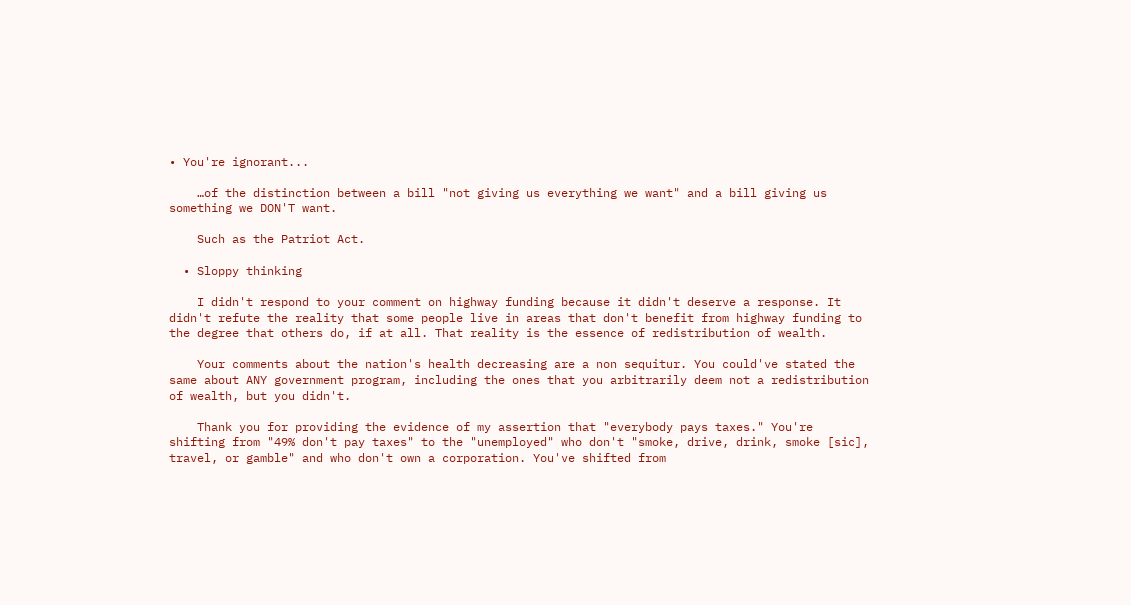• You're ignorant...

    …of the distinction between a bill "not giving us everything we want" and a bill giving us something we DON'T want.

    Such as the Patriot Act.

  • Sloppy thinking

    I didn't respond to your comment on highway funding because it didn't deserve a response. It didn't refute the reality that some people live in areas that don't benefit from highway funding to the degree that others do, if at all. That reality is the essence of redistribution of wealth.

    Your comments about the nation's health decreasing are a non sequitur. You could've stated the same about ANY government program, including the ones that you arbitrarily deem not a redistribution of wealth, but you didn't.

    Thank you for providing the evidence of my assertion that "everybody pays taxes." You're shifting from "49% don't pay taxes" to the "unemployed" who don't "smoke, drive, drink, smoke [sic], travel, or gamble" and who don't own a corporation. You've shifted from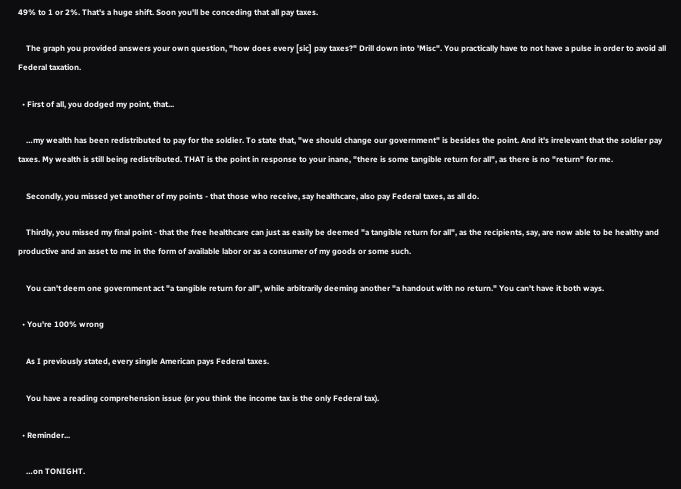49% to 1 or 2%. That's a huge shift. Soon you'll be conceding that all pay taxes.

    The graph you provided answers your own question, "how does every [sic] pay taxes?" Drill down into 'Misc". You practically have to not have a pulse in order to avoid all Federal taxation.

  • First of all, you dodged my point, that...

    …my wealth has been redistributed to pay for the soldier. To state that, "we should change our government" is besides the point. And it's irrelevant that the soldier pay taxes. My wealth is still being redistributed. THAT is the point in response to your inane, "there is some tangible return for all", as there is no "return" for me.

    Secondly, you missed yet another of my points - that those who receive, say healthcare, also pay Federal taxes, as all do.

    Thirdly, you missed my final point - that the free healthcare can just as easily be deemed "a tangible return for all", as the recipients, say, are now able to be healthy and productive and an asset to me in the form of available labor or as a consumer of my goods or some such.

    You can't deem one government act "a tangible return for all", while arbitrarily deeming another "a handout with no return." You can't have it both ways.

  • You're 100% wrong

    As I previously stated, every single American pays Federal taxes.

    You have a reading comprehension issue (or you think the income tax is the only Federal tax).

  • Reminder...

    …on TONIGHT.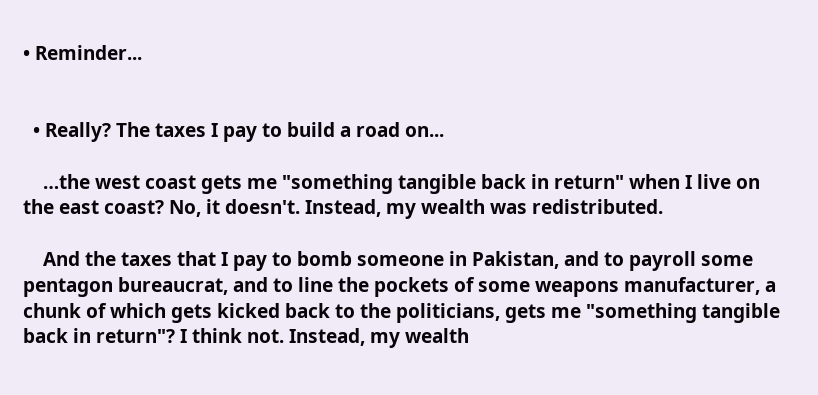• Reminder...


  • Really? The taxes I pay to build a road on...

    …the west coast gets me "something tangible back in return" when I live on the east coast? No, it doesn't. Instead, my wealth was redistributed.

    And the taxes that I pay to bomb someone in Pakistan, and to payroll some pentagon bureaucrat, and to line the pockets of some weapons manufacturer, a chunk of which gets kicked back to the politicians, gets me "something tangible back in return"? I think not. Instead, my wealth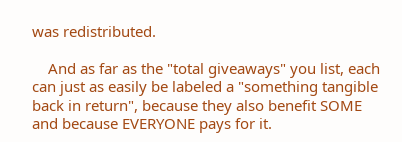was redistributed.

    And as far as the "total giveaways" you list, each can just as easily be labeled a "something tangible back in return", because they also benefit SOME and because EVERYONE pays for it.